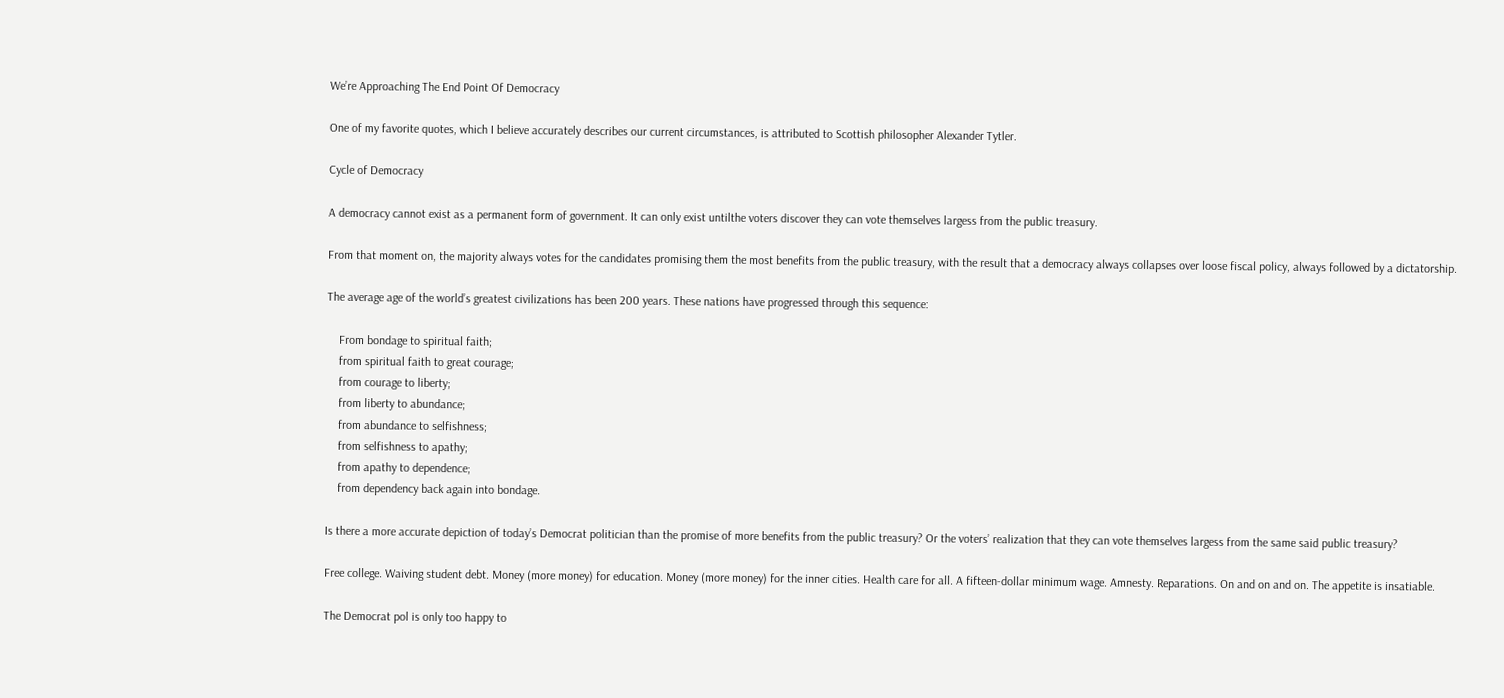We’re Approaching The End Point Of Democracy

One of my favorite quotes, which I believe accurately describes our current circumstances, is attributed to Scottish philosopher Alexander Tytler.

Cycle of Democracy

A democracy cannot exist as a permanent form of government. It can only exist untilthe voters discover they can vote themselves largess from the public treasury.

From that moment on, the majority always votes for the candidates promising them the most benefits from the public treasury, with the result that a democracy always collapses over loose fiscal policy, always followed by a dictatorship.

The average age of the world’s greatest civilizations has been 200 years. These nations have progressed through this sequence:

    From bondage to spiritual faith;
    from spiritual faith to great courage;
    from courage to liberty;
    from liberty to abundance;
    from abundance to selfishness;
    from selfishness to apathy;
    from apathy to dependence;
    from dependency back again into bondage.

Is there a more accurate depiction of today’s Democrat politician than the promise of more benefits from the public treasury? Or the voters’ realization that they can vote themselves largess from the same said public treasury?

Free college. Waiving student debt. Money (more money) for education. Money (more money) for the inner cities. Health care for all. A fifteen-dollar minimum wage. Amnesty. Reparations. On and on and on. The appetite is insatiable.

The Democrat pol is only too happy to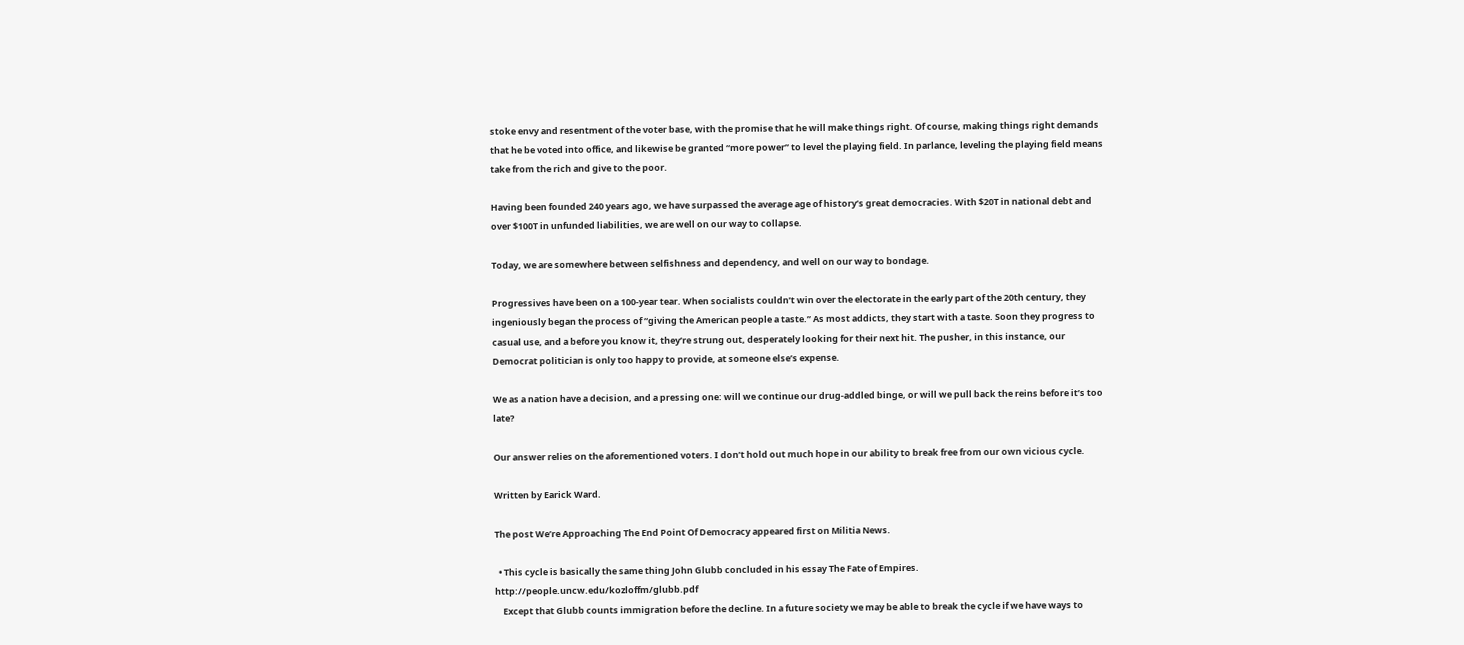stoke envy and resentment of the voter base, with the promise that he will make things right. Of course, making things right demands that he be voted into office, and likewise be granted “more power” to level the playing field. In parlance, leveling the playing field means take from the rich and give to the poor.

Having been founded 240 years ago, we have surpassed the average age of history’s great democracies. With $20T in national debt and over $100T in unfunded liabilities, we are well on our way to collapse.

Today, we are somewhere between selfishness and dependency, and well on our way to bondage.

Progressives have been on a 100-year tear. When socialists couldn’t win over the electorate in the early part of the 20th century, they ingeniously began the process of “giving the American people a taste.” As most addicts, they start with a taste. Soon they progress to casual use, and a before you know it, they’re strung out, desperately looking for their next hit. The pusher, in this instance, our Democrat politician is only too happy to provide, at someone else’s expense.

We as a nation have a decision, and a pressing one: will we continue our drug-addled binge, or will we pull back the reins before it’s too late?

Our answer relies on the aforementioned voters. I don’t hold out much hope in our ability to break free from our own vicious cycle.

Written by Earick Ward.

The post We’re Approaching The End Point Of Democracy appeared first on Militia News.

  • This cycle is basically the same thing John Glubb concluded in his essay The Fate of Empires. http://people.uncw.edu/kozloffm/glubb.pdf
    Except that Glubb counts immigration before the decline. In a future society we may be able to break the cycle if we have ways to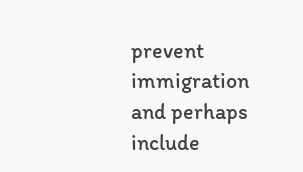prevent immigration and perhaps include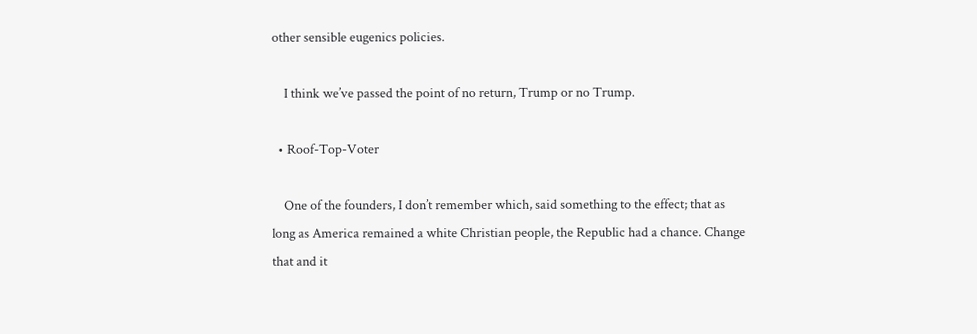other sensible eugenics policies.

    I think we’ve passed the point of no return, Trump or no Trump.

  • Roof-Top-Voter

    One of the founders, I don’t remember which, said something to the effect; that as long as America remained a white Christian people, the Republic had a chance. Change that and it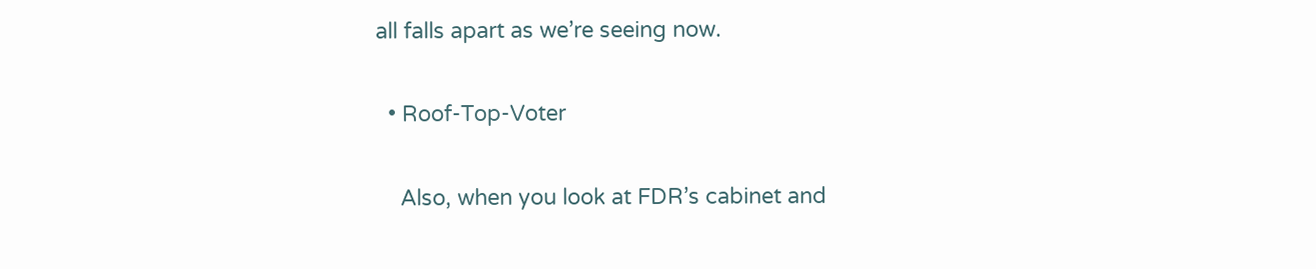all falls apart as we’re seeing now.

  • Roof-Top-Voter

    Also, when you look at FDR’s cabinet and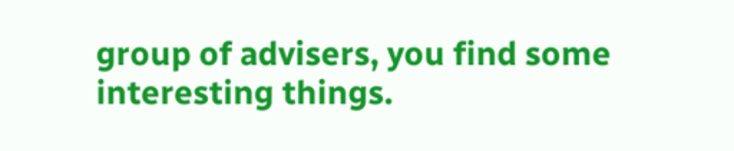group of advisers, you find some interesting things.